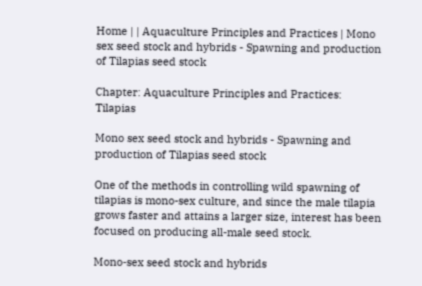Home | | Aquaculture Principles and Practices | Mono sex seed stock and hybrids - Spawning and production of Tilapias seed stock

Chapter: Aquaculture Principles and Practices: Tilapias

Mono sex seed stock and hybrids - Spawning and production of Tilapias seed stock

One of the methods in controlling wild spawning of tilapias is mono-sex culture, and since the male tilapia grows faster and attains a larger size, interest has been focused on producing all-male seed stock.

Mono-sex seed stock and hybrids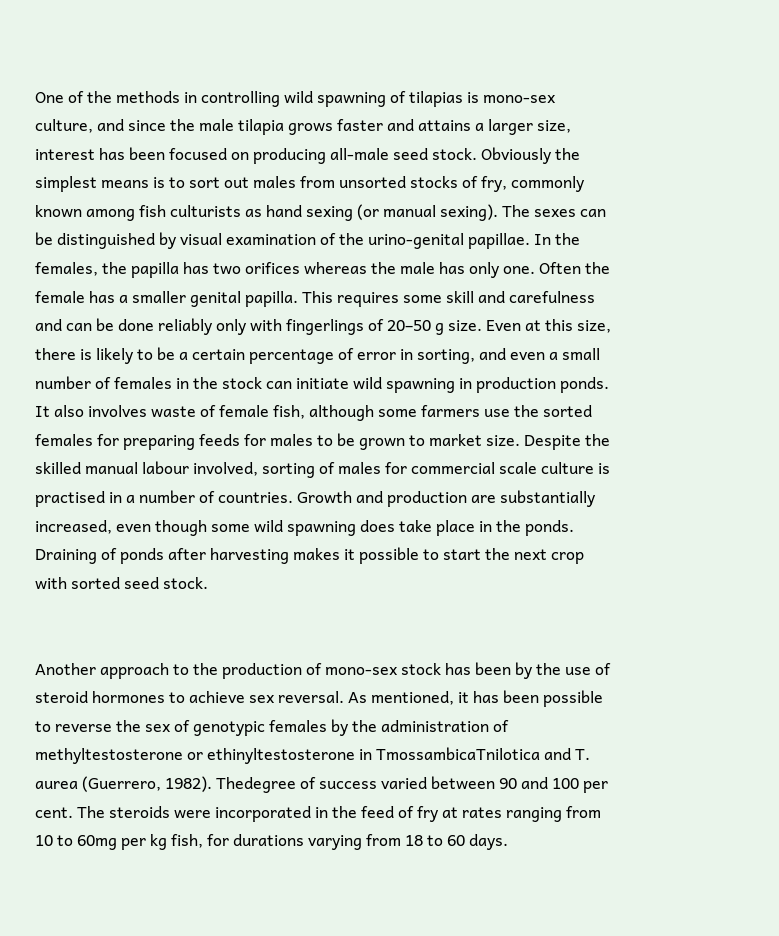One of the methods in controlling wild spawning of tilapias is mono-sex culture, and since the male tilapia grows faster and attains a larger size, interest has been focused on producing all-male seed stock. Obviously the simplest means is to sort out males from unsorted stocks of fry, commonly known among fish culturists as hand sexing (or manual sexing). The sexes can be distinguished by visual examination of the urino-genital papillae. In the females, the papilla has two orifices whereas the male has only one. Often the female has a smaller genital papilla. This requires some skill and carefulness and can be done reliably only with fingerlings of 20–50 g size. Even at this size, there is likely to be a certain percentage of error in sorting, and even a small number of females in the stock can initiate wild spawning in production ponds. It also involves waste of female fish, although some farmers use the sorted females for preparing feeds for males to be grown to market size. Despite the skilled manual labour involved, sorting of males for commercial scale culture is practised in a number of countries. Growth and production are substantially increased, even though some wild spawning does take place in the ponds. Draining of ponds after harvesting makes it possible to start the next crop with sorted seed stock.


Another approach to the production of mono-sex stock has been by the use of steroid hormones to achieve sex reversal. As mentioned, it has been possible to reverse the sex of genotypic females by the administration of methyltestosterone or ethinyltestosterone in TmossambicaTnilotica and T. aurea (Guerrero, 1982). Thedegree of success varied between 90 and 100 per cent. The steroids were incorporated in the feed of fry at rates ranging from 10 to 60mg per kg fish, for durations varying from 18 to 60 days.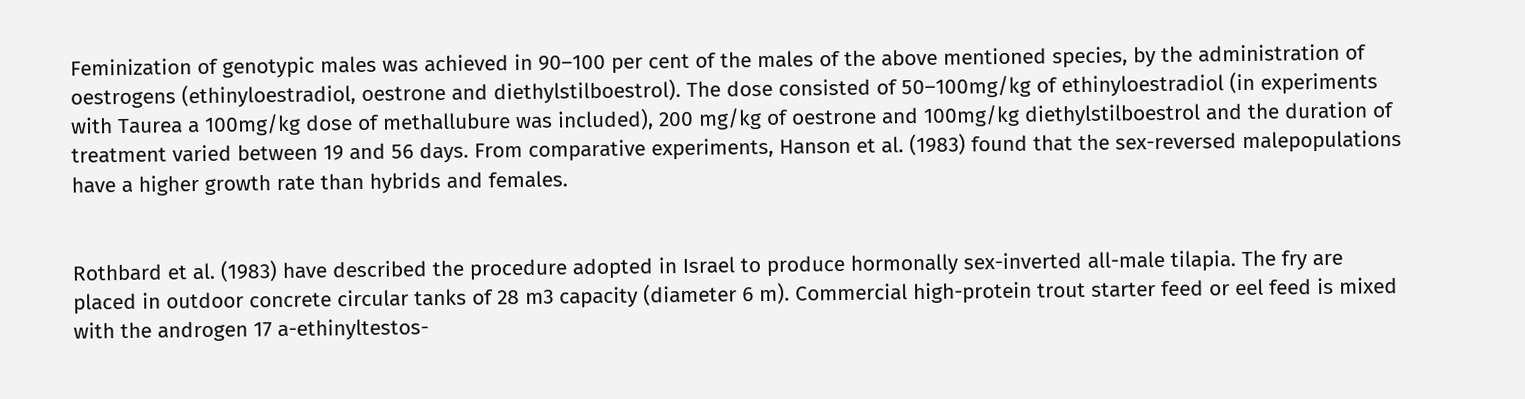Feminization of genotypic males was achieved in 90–100 per cent of the males of the above mentioned species, by the administration of oestrogens (ethinyloestradiol, oestrone and diethylstilboestrol). The dose consisted of 50–100mg/kg of ethinyloestradiol (in experiments with Taurea a 100mg/kg dose of methallubure was included), 200 mg/kg of oestrone and 100mg/kg diethylstilboestrol and the duration of treatment varied between 19 and 56 days. From comparative experiments, Hanson et al. (1983) found that the sex-reversed malepopulations have a higher growth rate than hybrids and females.


Rothbard et al. (1983) have described the procedure adopted in Israel to produce hormonally sex-inverted all-male tilapia. The fry are placed in outdoor concrete circular tanks of 28 m3 capacity (diameter 6 m). Commercial high-protein trout starter feed or eel feed is mixed with the androgen 17 a-ethinyltestos-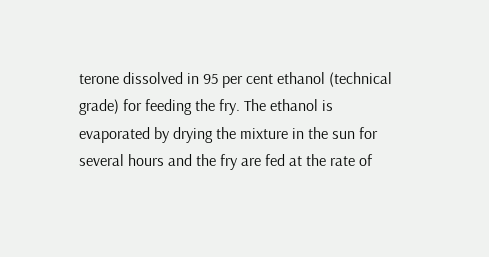terone dissolved in 95 per cent ethanol (technical grade) for feeding the fry. The ethanol is evaporated by drying the mixture in the sun for several hours and the fry are fed at the rate of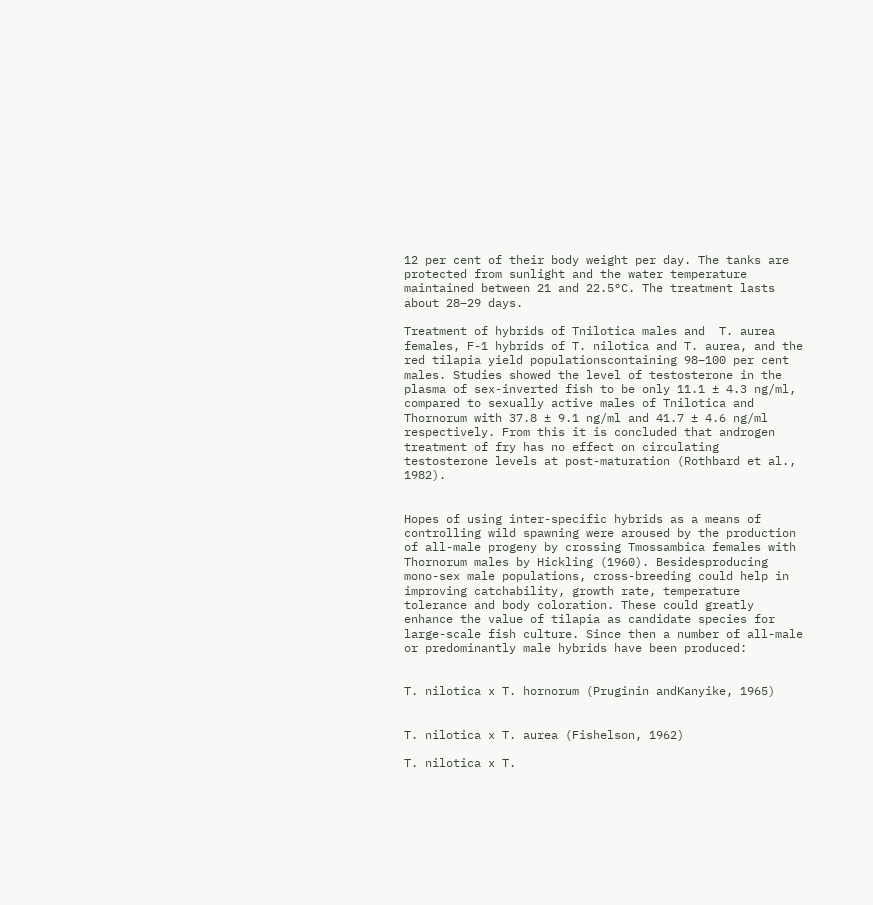12 per cent of their body weight per day. The tanks are protected from sunlight and the water temperature maintained between 21 and 22.5°C. The treatment lasts about 28–29 days.

Treatment of hybrids of Tnilotica males and  T. aurea females, F-1 hybrids of T. nilotica and T. aurea, and the red tilapia yield populationscontaining 98–100 per cent males. Studies showed the level of testosterone in the plasma of sex-inverted fish to be only 11.1 ± 4.3 ng/ml, compared to sexually active males of Tnilotica and Thornorum with 37.8 ± 9.1 ng/ml and 41.7 ± 4.6 ng/ml respectively. From this it is concluded that androgen treatment of fry has no effect on circulating testosterone levels at post-maturation (Rothbard et al., 1982).


Hopes of using inter-specific hybrids as a means of controlling wild spawning were aroused by the production of all-male progeny by crossing Tmossambica females with Thornorum males by Hickling (1960). Besidesproducing mono-sex male populations, cross-breeding could help in improving catchability, growth rate, temperature tolerance and body coloration. These could greatly enhance the value of tilapia as candidate species for large-scale fish culture. Since then a number of all-male or predominantly male hybrids have been produced:


T. nilotica x T. hornorum (Pruginin andKanyike, 1965)


T. nilotica x T. aurea (Fishelson, 1962)

T. nilotica x T.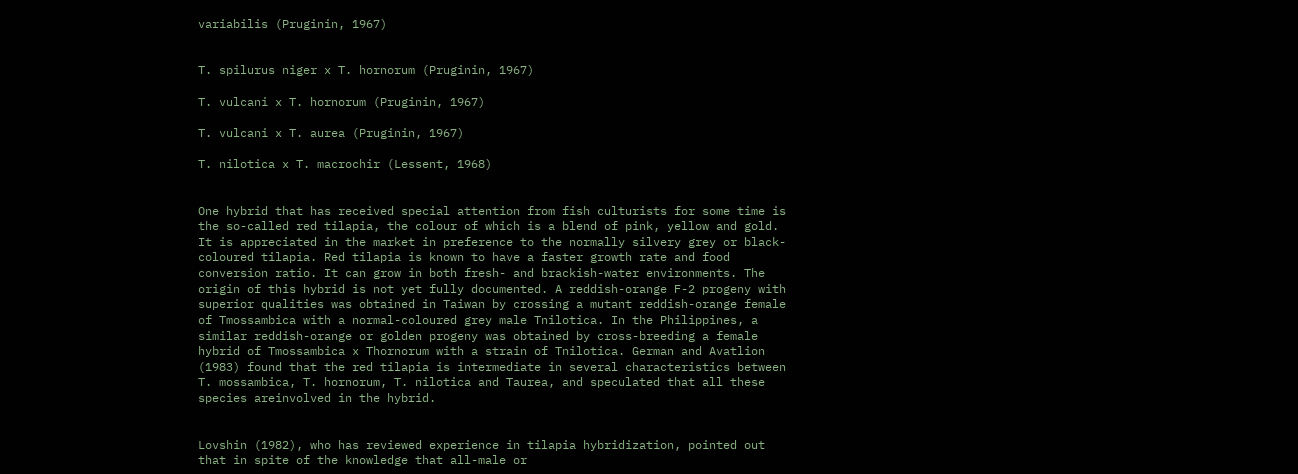variabilis (Pruginin, 1967)


T. spilurus niger x T. hornorum (Pruginin, 1967)

T. vulcani x T. hornorum (Pruginin, 1967)

T. vulcani x T. aurea (Pruginin, 1967)

T. nilotica x T. macrochir (Lessent, 1968)


One hybrid that has received special attention from fish culturists for some time is the so-called red tilapia, the colour of which is a blend of pink, yellow and gold. It is appreciated in the market in preference to the normally silvery grey or black-coloured tilapia. Red tilapia is known to have a faster growth rate and food conversion ratio. It can grow in both fresh- and brackish-water environments. The origin of this hybrid is not yet fully documented. A reddish-orange F-2 progeny with superior qualities was obtained in Taiwan by crossing a mutant reddish-orange female of Tmossambica with a normal-coloured grey male Tnilotica. In the Philippines, a similar reddish-orange or golden progeny was obtained by cross-breeding a female hybrid of Tmossambica x Thornorum with a strain of Tnilotica. German and Avatlion (1983) found that the red tilapia is intermediate in several characteristics between T. mossambica, T. hornorum, T. nilotica and Taurea, and speculated that all these species areinvolved in the hybrid.


Lovshin (1982), who has reviewed experience in tilapia hybridization, pointed out that in spite of the knowledge that all-male or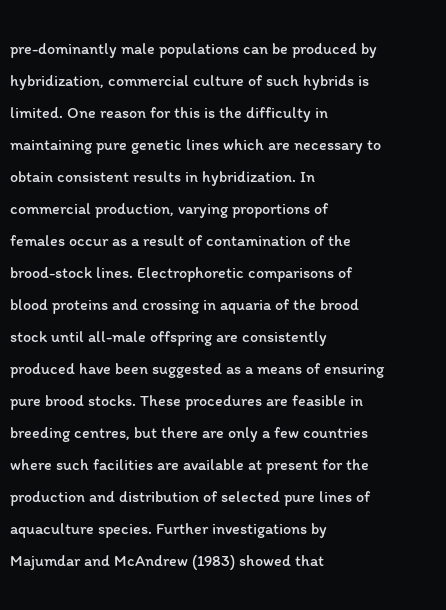pre-dominantly male populations can be produced by hybridization, commercial culture of such hybrids is limited. One reason for this is the difficulty in maintaining pure genetic lines which are necessary to obtain consistent results in hybridization. In commercial production, varying proportions of females occur as a result of contamination of the brood-stock lines. Electrophoretic comparisons of blood proteins and crossing in aquaria of the brood stock until all-male offspring are consistently produced have been suggested as a means of ensuring pure brood stocks. These procedures are feasible in breeding centres, but there are only a few countries where such facilities are available at present for the production and distribution of selected pure lines of aquaculture species. Further investigations by Majumdar and McAndrew (1983) showed that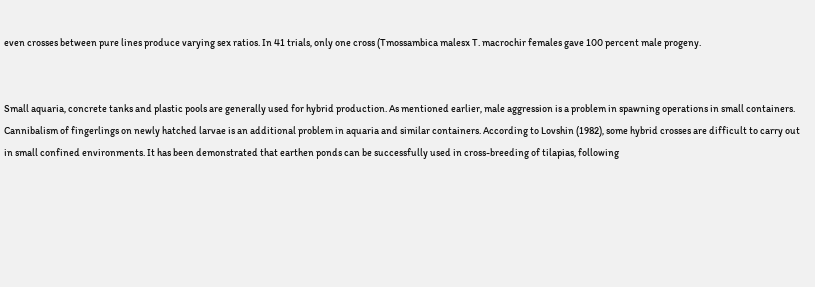even crosses between pure lines produce varying sex ratios. In 41 trials, only one cross (Tmossambica malesx T. macrochir females gave 100 percent male progeny.


Small aquaria, concrete tanks and plastic pools are generally used for hybrid production. As mentioned earlier, male aggression is a problem in spawning operations in small containers. Cannibalism of fingerlings on newly hatched larvae is an additional problem in aquaria and similar containers. According to Lovshin (1982), some hybrid crosses are difficult to carry out in small confined environments. It has been demonstrated that earthen ponds can be successfully used in cross-breeding of tilapias, following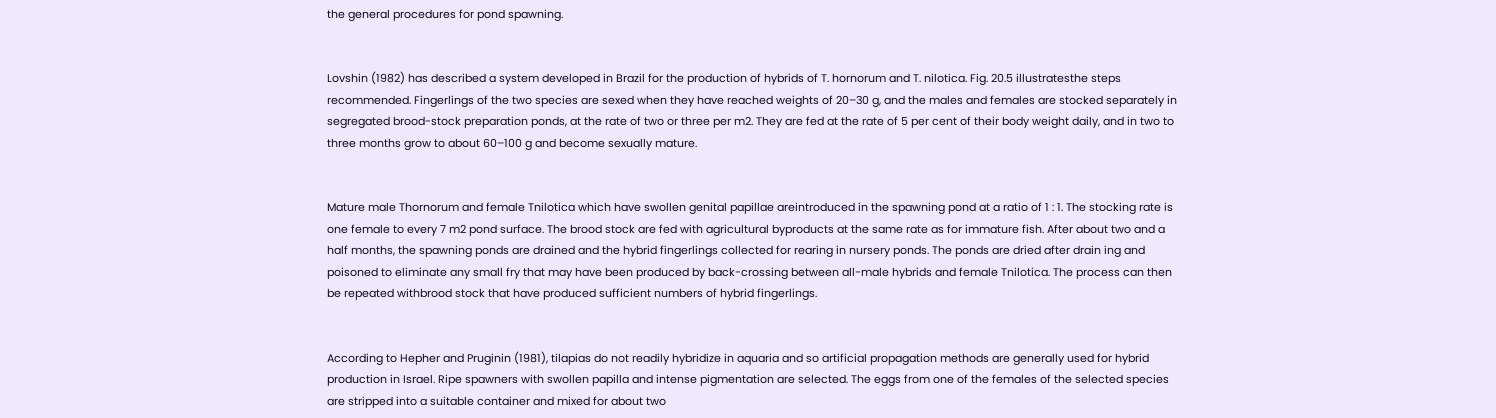the general procedures for pond spawning.


Lovshin (1982) has described a system developed in Brazil for the production of hybrids of T. hornorum and T. nilotica. Fig. 20.5 illustratesthe steps recommended. Fingerlings of the two species are sexed when they have reached weights of 20–30 g, and the males and females are stocked separately in segregated brood-stock preparation ponds, at the rate of two or three per m2. They are fed at the rate of 5 per cent of their body weight daily, and in two to three months grow to about 60–100 g and become sexually mature.


Mature male Thornorum and female Tnilotica which have swollen genital papillae areintroduced in the spawning pond at a ratio of 1 : 1. The stocking rate is one female to every 7 m2 pond surface. The brood stock are fed with agricultural byproducts at the same rate as for immature fish. After about two and a half months, the spawning ponds are drained and the hybrid fingerlings collected for rearing in nursery ponds. The ponds are dried after drain ing and poisoned to eliminate any small fry that may have been produced by back-crossing between all-male hybrids and female Tnilotica. The process can then be repeated withbrood stock that have produced sufficient numbers of hybrid fingerlings.


According to Hepher and Pruginin (1981), tilapias do not readily hybridize in aquaria and so artificial propagation methods are generally used for hybrid production in Israel. Ripe spawners with swollen papilla and intense pigmentation are selected. The eggs from one of the females of the selected species are stripped into a suitable container and mixed for about two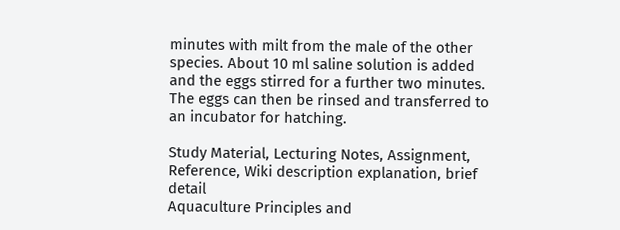minutes with milt from the male of the other species. About 10 ml saline solution is added and the eggs stirred for a further two minutes. The eggs can then be rinsed and transferred to an incubator for hatching.

Study Material, Lecturing Notes, Assignment, Reference, Wiki description explanation, brief detail
Aquaculture Principles and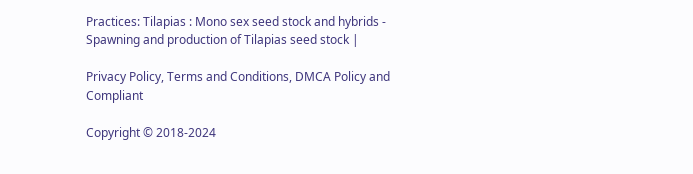Practices: Tilapias : Mono sex seed stock and hybrids - Spawning and production of Tilapias seed stock |

Privacy Policy, Terms and Conditions, DMCA Policy and Compliant

Copyright © 2018-2024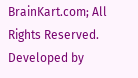BrainKart.com; All Rights Reserved. Developed by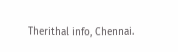Therithal info, Chennai.